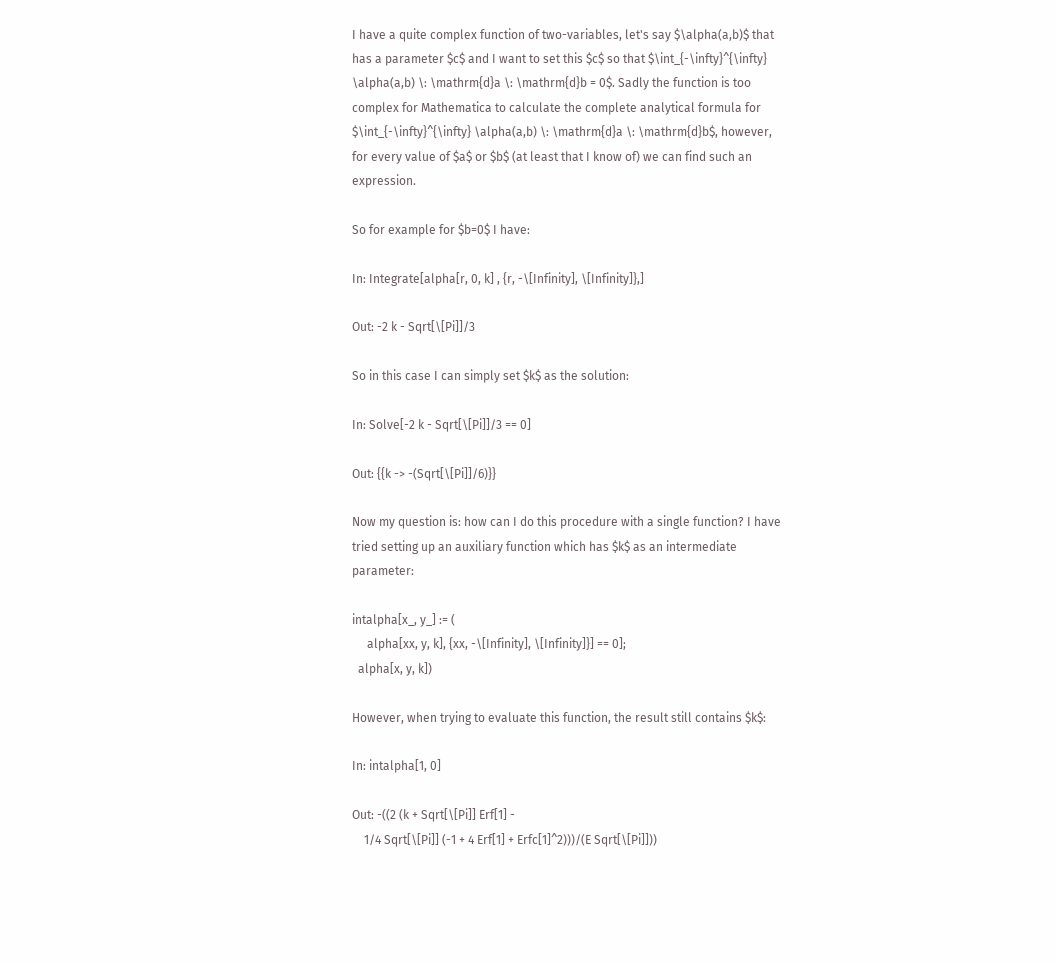I have a quite complex function of two-variables, let's say $\alpha(a,b)$ that has a parameter $c$ and I want to set this $c$ so that $\int_{-\infty}^{\infty} \alpha(a,b) \: \mathrm{d}a \: \mathrm{d}b = 0$. Sadly the function is too complex for Mathematica to calculate the complete analytical formula for $\int_{-\infty}^{\infty} \alpha(a,b) \: \mathrm{d}a \: \mathrm{d}b$, however, for every value of $a$ or $b$ (at least that I know of) we can find such an expression.

So for example for $b=0$ I have:

In: Integrate[alpha[r, 0, k] , {r, -\[Infinity], \[Infinity]},]

Out: -2 k - Sqrt[\[Pi]]/3

So in this case I can simply set $k$ as the solution:

In: Solve[-2 k - Sqrt[\[Pi]]/3 == 0]

Out: {{k -> -(Sqrt[\[Pi]]/6)}}

Now my question is: how can I do this procedure with a single function? I have tried setting up an auxiliary function which has $k$ as an intermediate parameter:

intalpha[x_, y_] := (
     alpha[xx, y, k], {xx, -\[Infinity], \[Infinity]}] == 0];
  alpha[x, y, k])

However, when trying to evaluate this function, the result still contains $k$:

In: intalpha[1, 0]

Out: -((2 (k + Sqrt[\[Pi]] Erf[1] -
    1/4 Sqrt[\[Pi]] (-1 + 4 Erf[1] + Erfc[1]^2)))/(E Sqrt[\[Pi]]))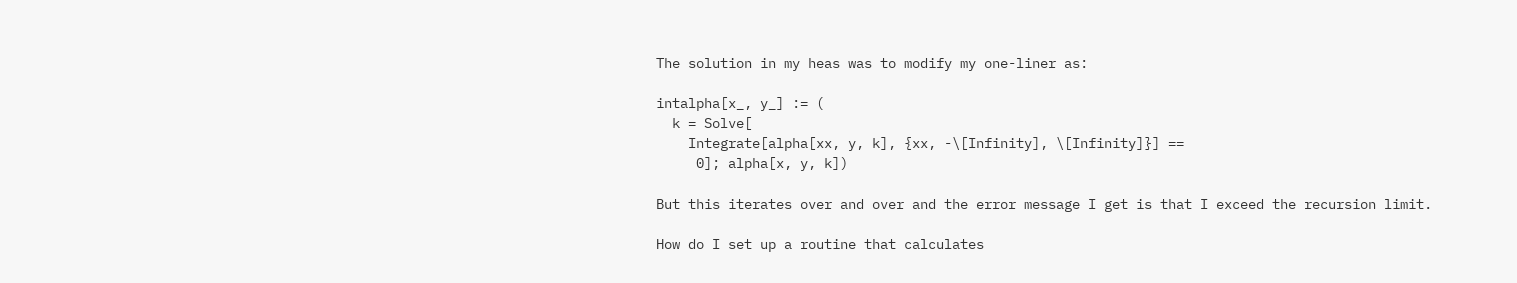The solution in my heas was to modify my one-liner as:

intalpha[x_, y_] := (
  k = Solve[
    Integrate[alpha[xx, y, k], {xx, -\[Infinity], \[Infinity]}] ==
     0]; alpha[x, y, k])

But this iterates over and over and the error message I get is that I exceed the recursion limit.

How do I set up a routine that calculates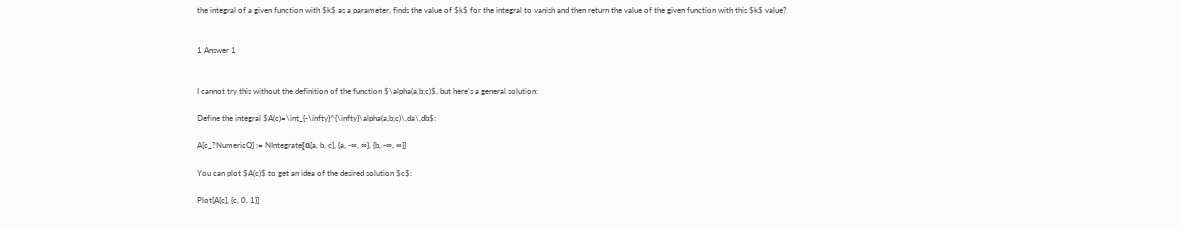the integral of a given function with $k$ as a parameter, finds the value of $k$ for the integral to vanish and then return the value of the given function with this $k$ value?


1 Answer 1


I cannot try this without the definition of the function $\alpha(a,b;c)$, but here's a general solution:

Define the integral $A(c)=\int_{-\infty}^{\infty}\alpha(a,b;c)\,da\,db$:

A[c_?NumericQ] := NIntegrate[α[a, b, c], {a, -∞, ∞}, {b, -∞, ∞}]

You can plot $A(c)$ to get an idea of the desired solution $c$:

Plot[A[c], {c, 0, 1}]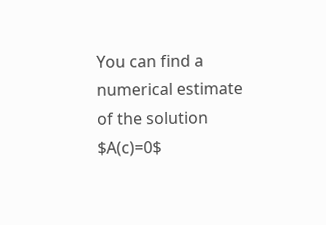You can find a numerical estimate of the solution $A(c)=0$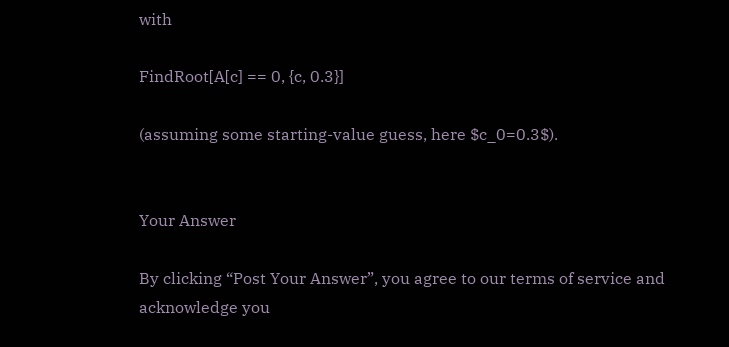with

FindRoot[A[c] == 0, {c, 0.3}]

(assuming some starting-value guess, here $c_0=0.3$).


Your Answer

By clicking “Post Your Answer”, you agree to our terms of service and acknowledge you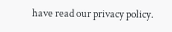have read our privacy policy.